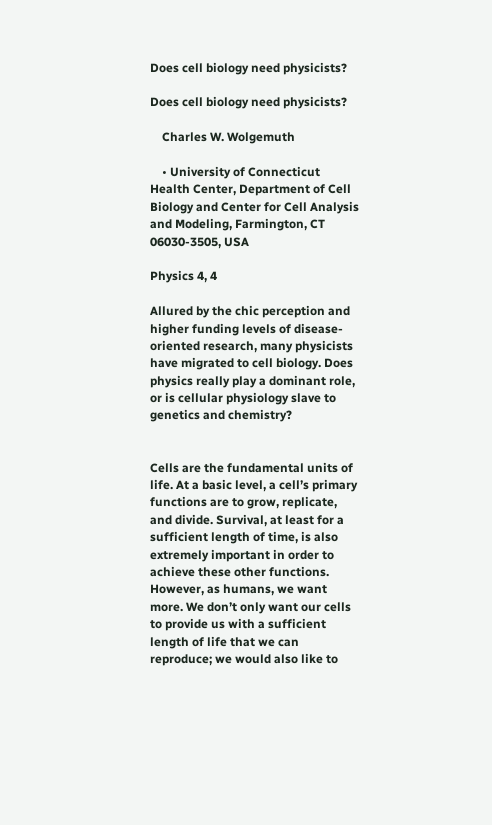Does cell biology need physicists?

Does cell biology need physicists?

    Charles W. Wolgemuth

    • University of Connecticut Health Center, Department of Cell Biology and Center for Cell Analysis and Modeling, Farmington, CT 06030-3505, USA

Physics 4, 4

Allured by the chic perception and higher funding levels of disease-oriented research, many physicists have migrated to cell biology. Does physics really play a dominant role, or is cellular physiology slave to genetics and chemistry?


Cells are the fundamental units of life. At a basic level, a cell’s primary functions are to grow, replicate, and divide. Survival, at least for a sufficient length of time, is also extremely important in order to achieve these other functions. However, as humans, we want more. We don’t only want our cells to provide us with a sufficient length of life that we can reproduce; we would also like to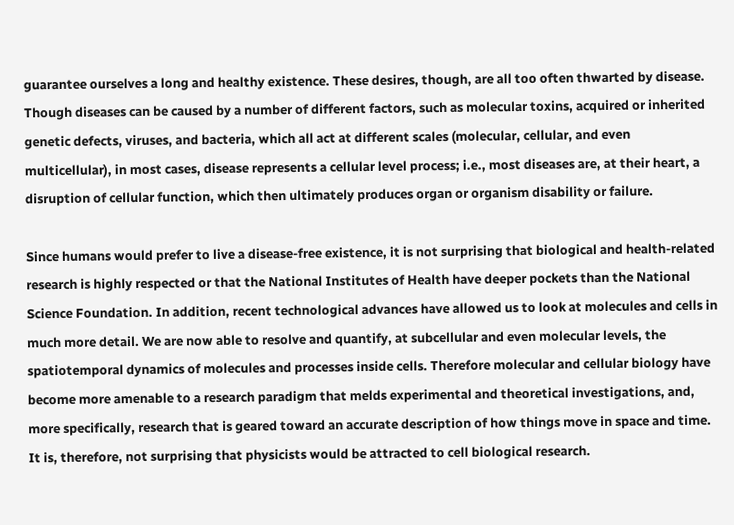guarantee ourselves a long and healthy existence. These desires, though, are all too often thwarted by disease. Though diseases can be caused by a number of different factors, such as molecular toxins, acquired or inherited genetic defects, viruses, and bacteria, which all act at different scales (molecular, cellular, and even multicellular), in most cases, disease represents a cellular level process; i.e., most diseases are, at their heart, a disruption of cellular function, which then ultimately produces organ or organism disability or failure.

Since humans would prefer to live a disease-free existence, it is not surprising that biological and health-related research is highly respected or that the National Institutes of Health have deeper pockets than the National Science Foundation. In addition, recent technological advances have allowed us to look at molecules and cells in much more detail. We are now able to resolve and quantify, at subcellular and even molecular levels, the spatiotemporal dynamics of molecules and processes inside cells. Therefore molecular and cellular biology have become more amenable to a research paradigm that melds experimental and theoretical investigations, and, more specifically, research that is geared toward an accurate description of how things move in space and time. It is, therefore, not surprising that physicists would be attracted to cell biological research.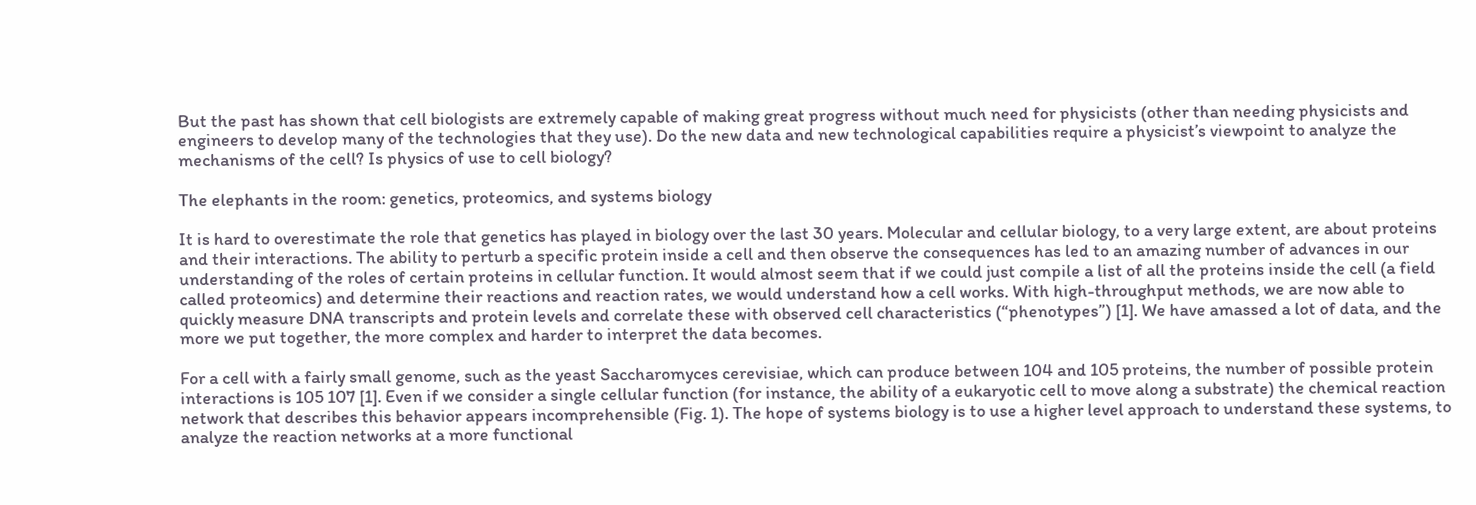But the past has shown that cell biologists are extremely capable of making great progress without much need for physicists (other than needing physicists and engineers to develop many of the technologies that they use). Do the new data and new technological capabilities require a physicist’s viewpoint to analyze the mechanisms of the cell? Is physics of use to cell biology?

The elephants in the room: genetics, proteomics, and systems biology

It is hard to overestimate the role that genetics has played in biology over the last 30 years. Molecular and cellular biology, to a very large extent, are about proteins and their interactions. The ability to perturb a specific protein inside a cell and then observe the consequences has led to an amazing number of advances in our understanding of the roles of certain proteins in cellular function. It would almost seem that if we could just compile a list of all the proteins inside the cell (a field called proteomics) and determine their reactions and reaction rates, we would understand how a cell works. With high-throughput methods, we are now able to quickly measure DNA transcripts and protein levels and correlate these with observed cell characteristics (“phenotypes”) [1]. We have amassed a lot of data, and the more we put together, the more complex and harder to interpret the data becomes.

For a cell with a fairly small genome, such as the yeast Saccharomyces cerevisiae, which can produce between 104 and 105 proteins, the number of possible protein interactions is 105 107 [1]. Even if we consider a single cellular function (for instance, the ability of a eukaryotic cell to move along a substrate) the chemical reaction network that describes this behavior appears incomprehensible (Fig. 1). The hope of systems biology is to use a higher level approach to understand these systems, to analyze the reaction networks at a more functional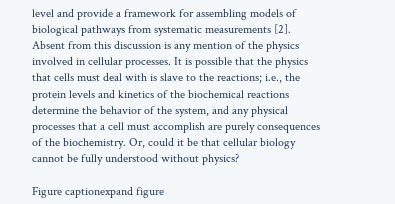level and provide a framework for assembling models of biological pathways from systematic measurements [2]. Absent from this discussion is any mention of the physics involved in cellular processes. It is possible that the physics that cells must deal with is slave to the reactions; i.e., the protein levels and kinetics of the biochemical reactions determine the behavior of the system, and any physical processes that a cell must accomplish are purely consequences of the biochemistry. Or, could it be that cellular biology cannot be fully understood without physics?

Figure captionexpand figure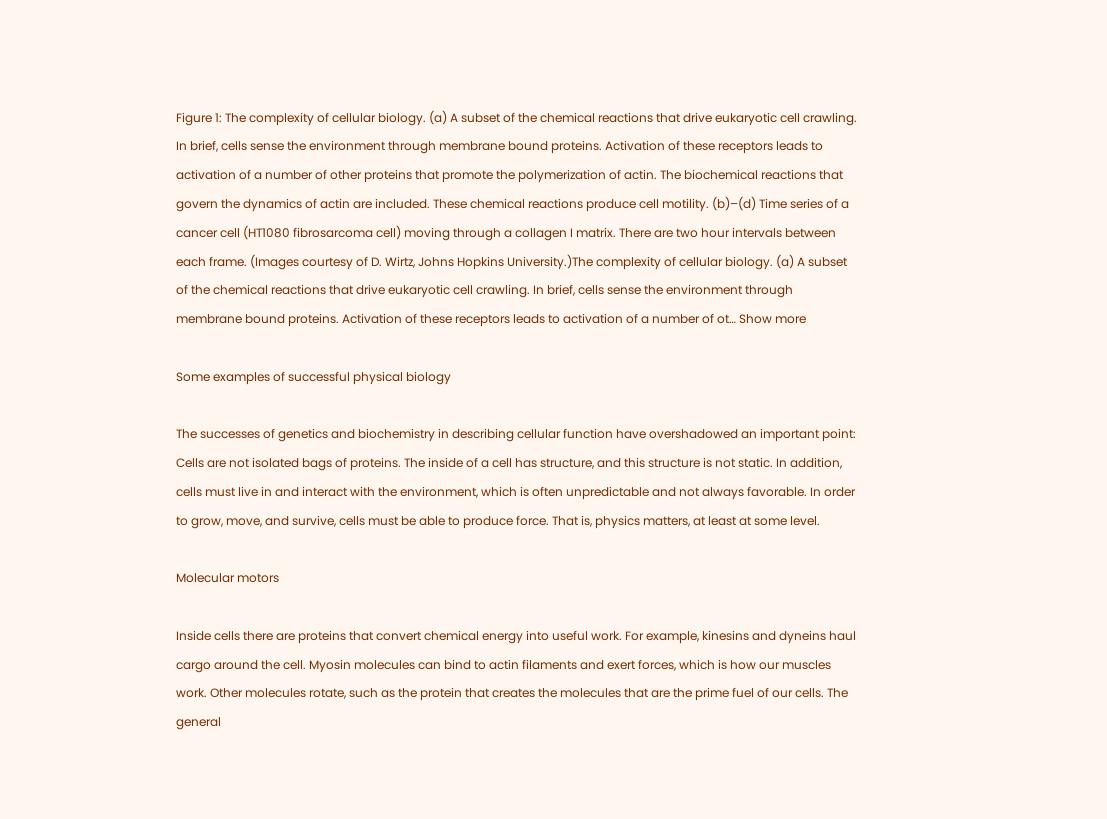Figure 1: The complexity of cellular biology. (a) A subset of the chemical reactions that drive eukaryotic cell crawling. In brief, cells sense the environment through membrane bound proteins. Activation of these receptors leads to activation of a number of other proteins that promote the polymerization of actin. The biochemical reactions that govern the dynamics of actin are included. These chemical reactions produce cell motility. (b)–(d) Time series of a cancer cell (HT1080 fibrosarcoma cell) moving through a collagen I matrix. There are two hour intervals between each frame. (Images courtesy of D. Wirtz, Johns Hopkins University.)The complexity of cellular biology. (a) A subset of the chemical reactions that drive eukaryotic cell crawling. In brief, cells sense the environment through membrane bound proteins. Activation of these receptors leads to activation of a number of ot… Show more

Some examples of successful physical biology

The successes of genetics and biochemistry in describing cellular function have overshadowed an important point: Cells are not isolated bags of proteins. The inside of a cell has structure, and this structure is not static. In addition, cells must live in and interact with the environment, which is often unpredictable and not always favorable. In order to grow, move, and survive, cells must be able to produce force. That is, physics matters, at least at some level.

Molecular motors

Inside cells there are proteins that convert chemical energy into useful work. For example, kinesins and dyneins haul cargo around the cell. Myosin molecules can bind to actin filaments and exert forces, which is how our muscles work. Other molecules rotate, such as the protein that creates the molecules that are the prime fuel of our cells. The general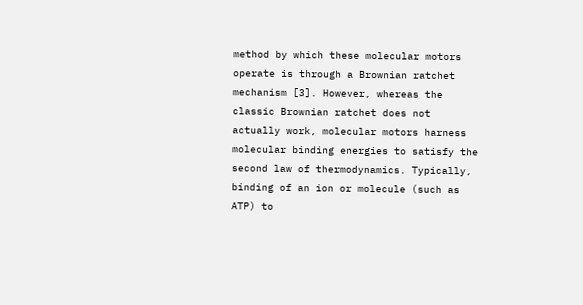method by which these molecular motors operate is through a Brownian ratchet mechanism [3]. However, whereas the classic Brownian ratchet does not actually work, molecular motors harness molecular binding energies to satisfy the second law of thermodynamics. Typically, binding of an ion or molecule (such as ATP) to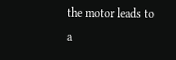the motor leads to a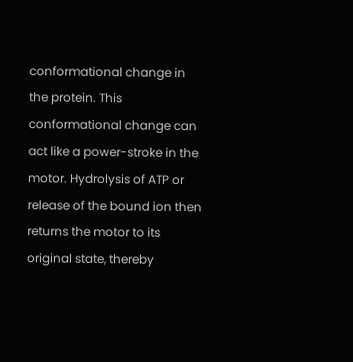conformational change in the protein. This conformational change can act like a power-stroke in the motor. Hydrolysis of ATP or release of the bound ion then returns the motor to its original state, thereby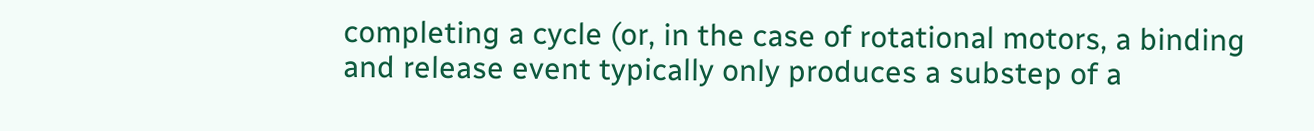completing a cycle (or, in the case of rotational motors, a binding and release event typically only produces a substep of a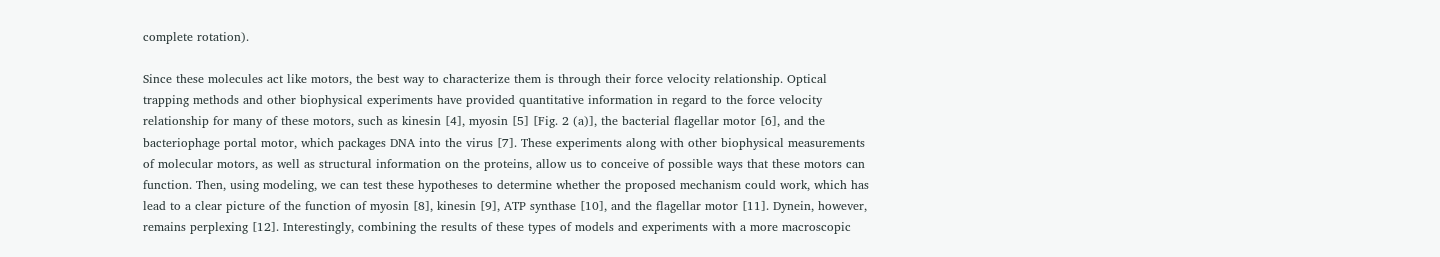complete rotation).

Since these molecules act like motors, the best way to characterize them is through their force velocity relationship. Optical trapping methods and other biophysical experiments have provided quantitative information in regard to the force velocity relationship for many of these motors, such as kinesin [4], myosin [5] [Fig. 2 (a)], the bacterial flagellar motor [6], and the bacteriophage portal motor, which packages DNA into the virus [7]. These experiments along with other biophysical measurements of molecular motors, as well as structural information on the proteins, allow us to conceive of possible ways that these motors can function. Then, using modeling, we can test these hypotheses to determine whether the proposed mechanism could work, which has lead to a clear picture of the function of myosin [8], kinesin [9], ATP synthase [10], and the flagellar motor [11]. Dynein, however, remains perplexing [12]. Interestingly, combining the results of these types of models and experiments with a more macroscopic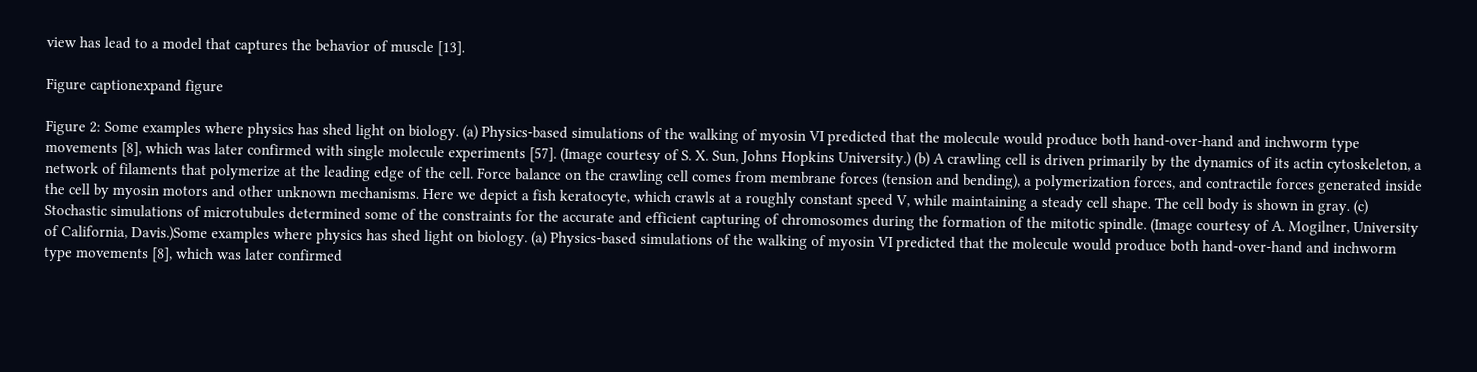view has lead to a model that captures the behavior of muscle [13].

Figure captionexpand figure

Figure 2: Some examples where physics has shed light on biology. (a) Physics-based simulations of the walking of myosin VI predicted that the molecule would produce both hand-over-hand and inchworm type movements [8], which was later confirmed with single molecule experiments [57]. (Image courtesy of S. X. Sun, Johns Hopkins University.) (b) A crawling cell is driven primarily by the dynamics of its actin cytoskeleton, a network of filaments that polymerize at the leading edge of the cell. Force balance on the crawling cell comes from membrane forces (tension and bending), a polymerization forces, and contractile forces generated inside the cell by myosin motors and other unknown mechanisms. Here we depict a fish keratocyte, which crawls at a roughly constant speed V, while maintaining a steady cell shape. The cell body is shown in gray. (c) Stochastic simulations of microtubules determined some of the constraints for the accurate and efficient capturing of chromosomes during the formation of the mitotic spindle. (Image courtesy of A. Mogilner, University of California, Davis.)Some examples where physics has shed light on biology. (a) Physics-based simulations of the walking of myosin VI predicted that the molecule would produce both hand-over-hand and inchworm type movements [8], which was later confirmed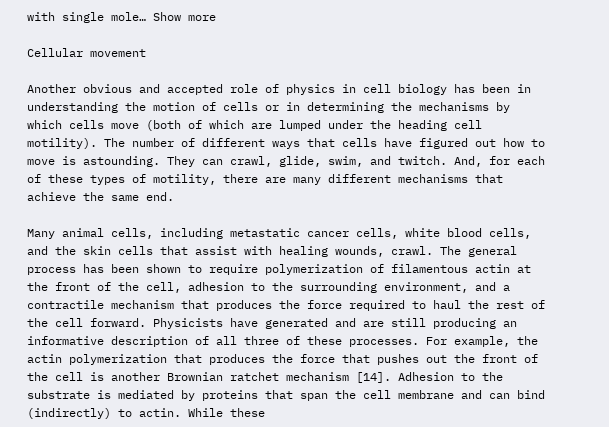with single mole… Show more

Cellular movement

Another obvious and accepted role of physics in cell biology has been in understanding the motion of cells or in determining the mechanisms by which cells move (both of which are lumped under the heading cell motility). The number of different ways that cells have figured out how to move is astounding. They can crawl, glide, swim, and twitch. And, for each of these types of motility, there are many different mechanisms that achieve the same end.

Many animal cells, including metastatic cancer cells, white blood cells, and the skin cells that assist with healing wounds, crawl. The general process has been shown to require polymerization of filamentous actin at the front of the cell, adhesion to the surrounding environment, and a contractile mechanism that produces the force required to haul the rest of the cell forward. Physicists have generated and are still producing an informative description of all three of these processes. For example, the actin polymerization that produces the force that pushes out the front of the cell is another Brownian ratchet mechanism [14]. Adhesion to the substrate is mediated by proteins that span the cell membrane and can bind (indirectly) to actin. While these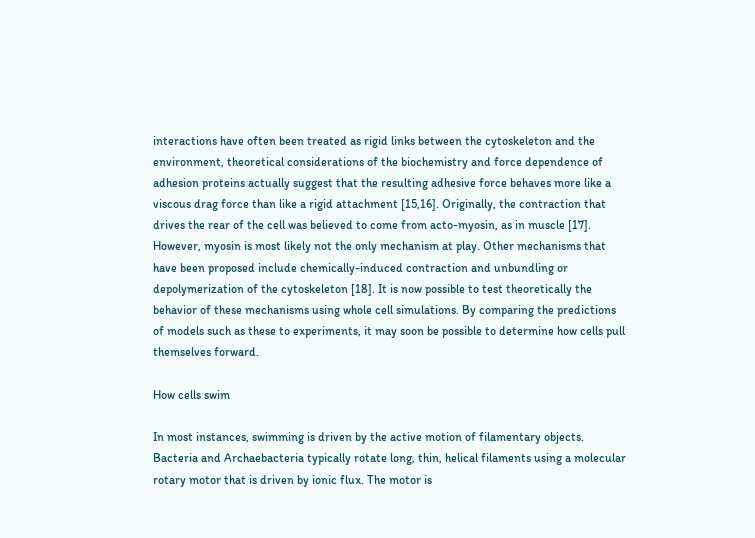interactions have often been treated as rigid links between the cytoskeleton and the environment, theoretical considerations of the biochemistry and force dependence of adhesion proteins actually suggest that the resulting adhesive force behaves more like a viscous drag force than like a rigid attachment [15,16]. Originally, the contraction that drives the rear of the cell was believed to come from acto-myosin, as in muscle [17]. However, myosin is most likely not the only mechanism at play. Other mechanisms that have been proposed include chemically-induced contraction and unbundling or depolymerization of the cytoskeleton [18]. It is now possible to test theoretically the behavior of these mechanisms using whole cell simulations. By comparing the predictions of models such as these to experiments, it may soon be possible to determine how cells pull themselves forward.

How cells swim

In most instances, swimming is driven by the active motion of filamentary objects. Bacteria and Archaebacteria typically rotate long, thin, helical filaments using a molecular rotary motor that is driven by ionic flux. The motor is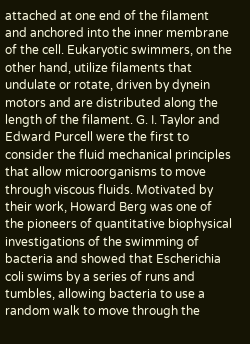attached at one end of the filament and anchored into the inner membrane of the cell. Eukaryotic swimmers, on the other hand, utilize filaments that undulate or rotate, driven by dynein motors and are distributed along the length of the filament. G. I. Taylor and Edward Purcell were the first to consider the fluid mechanical principles that allow microorganisms to move through viscous fluids. Motivated by their work, Howard Berg was one of the pioneers of quantitative biophysical investigations of the swimming of bacteria and showed that Escherichia coli swims by a series of runs and tumbles, allowing bacteria to use a random walk to move through the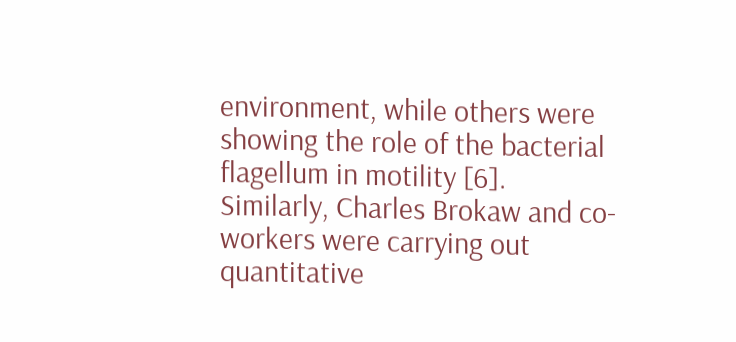environment, while others were showing the role of the bacterial flagellum in motility [6]. Similarly, Charles Brokaw and co-workers were carrying out quantitative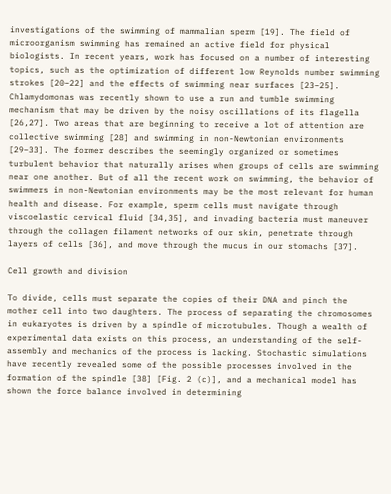investigations of the swimming of mammalian sperm [19]. The field of microorganism swimming has remained an active field for physical biologists. In recent years, work has focused on a number of interesting topics, such as the optimization of different low Reynolds number swimming strokes [20–22] and the effects of swimming near surfaces [23–25]. Chlamydomonas was recently shown to use a run and tumble swimming mechanism that may be driven by the noisy oscillations of its flagella [26,27]. Two areas that are beginning to receive a lot of attention are collective swimming [28] and swimming in non-Newtonian environments [29–33]. The former describes the seemingly organized or sometimes turbulent behavior that naturally arises when groups of cells are swimming near one another. But of all the recent work on swimming, the behavior of swimmers in non-Newtonian environments may be the most relevant for human health and disease. For example, sperm cells must navigate through viscoelastic cervical fluid [34,35], and invading bacteria must maneuver through the collagen filament networks of our skin, penetrate through layers of cells [36], and move through the mucus in our stomachs [37].

Cell growth and division

To divide, cells must separate the copies of their DNA and pinch the mother cell into two daughters. The process of separating the chromosomes in eukaryotes is driven by a spindle of microtubules. Though a wealth of experimental data exists on this process, an understanding of the self-assembly and mechanics of the process is lacking. Stochastic simulations have recently revealed some of the possible processes involved in the formation of the spindle [38] [Fig. 2 (c)], and a mechanical model has shown the force balance involved in determining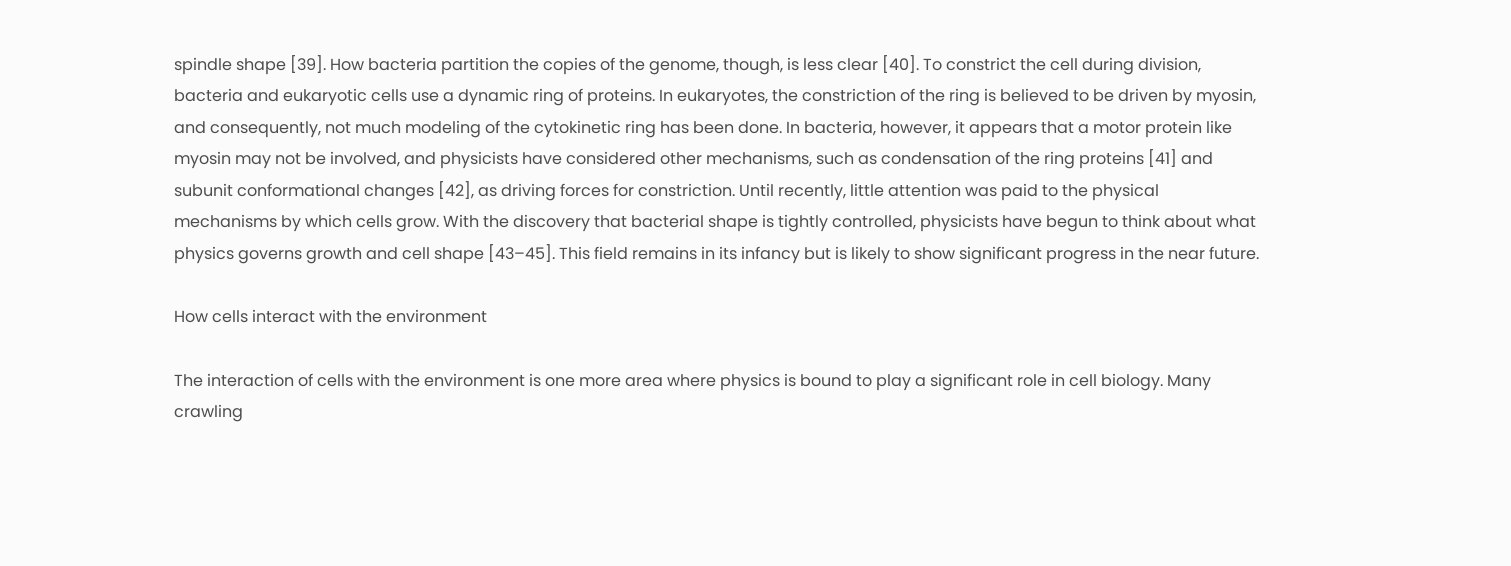spindle shape [39]. How bacteria partition the copies of the genome, though, is less clear [40]. To constrict the cell during division, bacteria and eukaryotic cells use a dynamic ring of proteins. In eukaryotes, the constriction of the ring is believed to be driven by myosin, and consequently, not much modeling of the cytokinetic ring has been done. In bacteria, however, it appears that a motor protein like myosin may not be involved, and physicists have considered other mechanisms, such as condensation of the ring proteins [41] and subunit conformational changes [42], as driving forces for constriction. Until recently, little attention was paid to the physical mechanisms by which cells grow. With the discovery that bacterial shape is tightly controlled, physicists have begun to think about what physics governs growth and cell shape [43–45]. This field remains in its infancy but is likely to show significant progress in the near future.

How cells interact with the environment

The interaction of cells with the environment is one more area where physics is bound to play a significant role in cell biology. Many crawling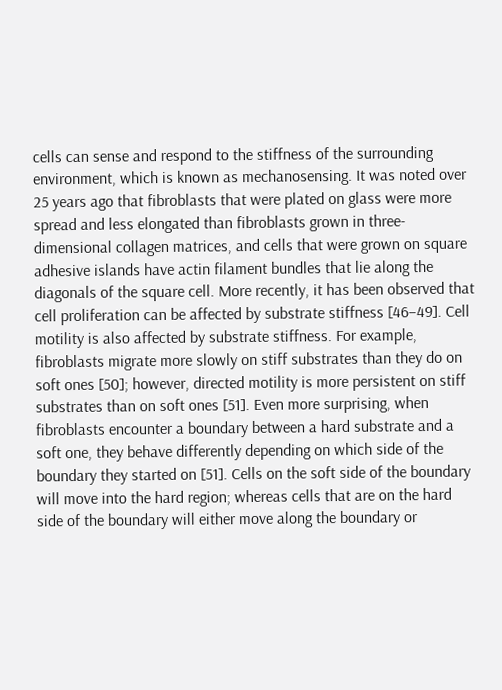cells can sense and respond to the stiffness of the surrounding environment, which is known as mechanosensing. It was noted over 25 years ago that fibroblasts that were plated on glass were more spread and less elongated than fibroblasts grown in three-dimensional collagen matrices, and cells that were grown on square adhesive islands have actin filament bundles that lie along the diagonals of the square cell. More recently, it has been observed that cell proliferation can be affected by substrate stiffness [46–49]. Cell motility is also affected by substrate stiffness. For example, fibroblasts migrate more slowly on stiff substrates than they do on soft ones [50]; however, directed motility is more persistent on stiff substrates than on soft ones [51]. Even more surprising, when fibroblasts encounter a boundary between a hard substrate and a soft one, they behave differently depending on which side of the boundary they started on [51]. Cells on the soft side of the boundary will move into the hard region; whereas cells that are on the hard side of the boundary will either move along the boundary or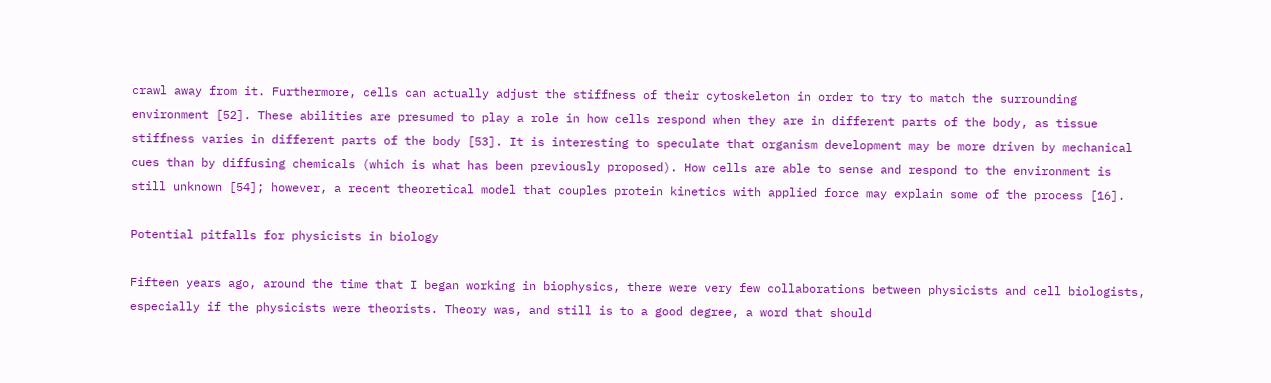crawl away from it. Furthermore, cells can actually adjust the stiffness of their cytoskeleton in order to try to match the surrounding environment [52]. These abilities are presumed to play a role in how cells respond when they are in different parts of the body, as tissue stiffness varies in different parts of the body [53]. It is interesting to speculate that organism development may be more driven by mechanical cues than by diffusing chemicals (which is what has been previously proposed). How cells are able to sense and respond to the environment is still unknown [54]; however, a recent theoretical model that couples protein kinetics with applied force may explain some of the process [16].

Potential pitfalls for physicists in biology

Fifteen years ago, around the time that I began working in biophysics, there were very few collaborations between physicists and cell biologists, especially if the physicists were theorists. Theory was, and still is to a good degree, a word that should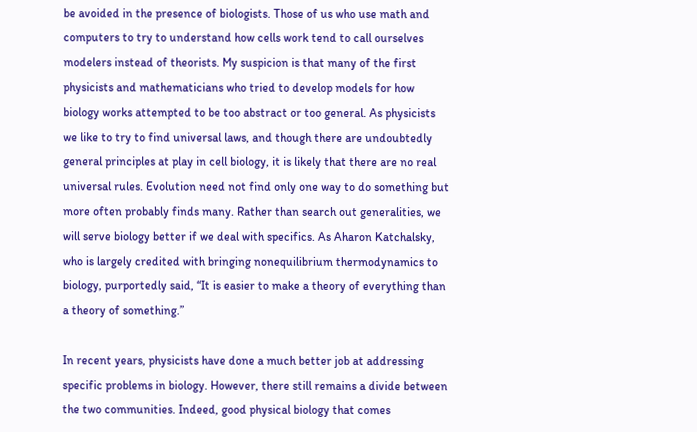be avoided in the presence of biologists. Those of us who use math and computers to try to understand how cells work tend to call ourselves modelers instead of theorists. My suspicion is that many of the first physicists and mathematicians who tried to develop models for how biology works attempted to be too abstract or too general. As physicists we like to try to find universal laws, and though there are undoubtedly general principles at play in cell biology, it is likely that there are no real universal rules. Evolution need not find only one way to do something but more often probably finds many. Rather than search out generalities, we will serve biology better if we deal with specifics. As Aharon Katchalsky, who is largely credited with bringing nonequilibrium thermodynamics to biology, purportedly said, “It is easier to make a theory of everything than a theory of something.”

In recent years, physicists have done a much better job at addressing specific problems in biology. However, there still remains a divide between the two communities. Indeed, good physical biology that comes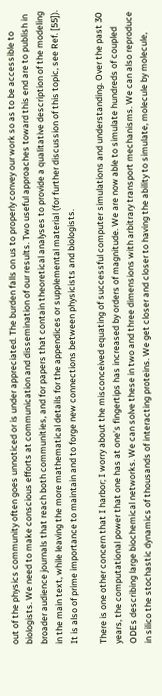out of the physics community often goes unnoticed or is under appreciated. The burden falls on us to properly convey our work so as to be accessible to biologists. We need to make conscious efforts at communication and dissemination of our results. Two useful approaches toward this end are to publish in broader audience journals that reach both communities, and for papers that contain theoretical analyses to provide a qualitative description of the modeling in the main text, while leaving the more mathematical details for the appendices or supplemental material (for further discussion of this topic, see Ref. [55]). It is also of prime importance to maintain and to forge new connections between physicists and biologists.

There is one other concern that I harbor; I worry about the misconceived equating of successful computer simulations and understanding. Over the past 30 years, the computational power that one has at one’s fingertips has increased by orders of magnitude. We are now able to simulate hundreds of coupled ODEs describing large biochemical networks. We can solve these in two and three dimensions with arbitrary transport mechanisms. We can also reproduce in silico the stochastic dynamics of thousands of interacting proteins. We get closer and closer to having the ability to simulate, molecule by molecule,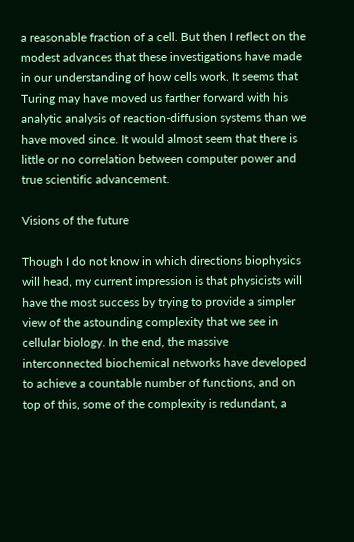a reasonable fraction of a cell. But then I reflect on the modest advances that these investigations have made in our understanding of how cells work. It seems that Turing may have moved us farther forward with his analytic analysis of reaction-diffusion systems than we have moved since. It would almost seem that there is little or no correlation between computer power and true scientific advancement.

Visions of the future

Though I do not know in which directions biophysics will head, my current impression is that physicists will have the most success by trying to provide a simpler view of the astounding complexity that we see in cellular biology. In the end, the massive interconnected biochemical networks have developed to achieve a countable number of functions, and on top of this, some of the complexity is redundant, a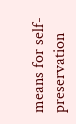means for self-preservation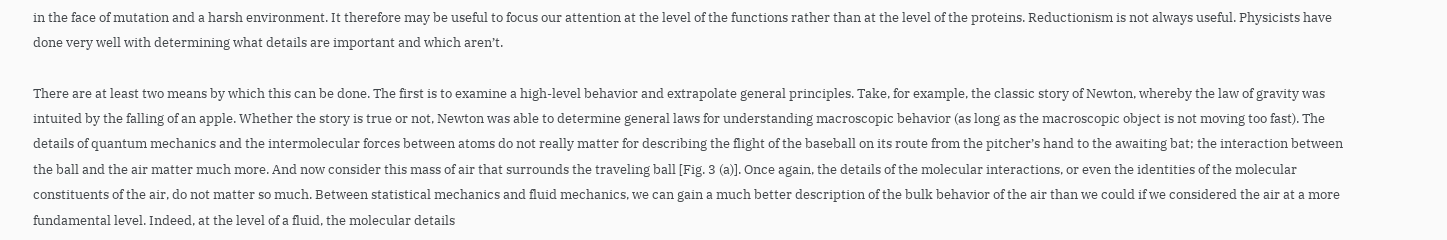in the face of mutation and a harsh environment. It therefore may be useful to focus our attention at the level of the functions rather than at the level of the proteins. Reductionism is not always useful. Physicists have done very well with determining what details are important and which aren’t.

There are at least two means by which this can be done. The first is to examine a high-level behavior and extrapolate general principles. Take, for example, the classic story of Newton, whereby the law of gravity was intuited by the falling of an apple. Whether the story is true or not, Newton was able to determine general laws for understanding macroscopic behavior (as long as the macroscopic object is not moving too fast). The details of quantum mechanics and the intermolecular forces between atoms do not really matter for describing the flight of the baseball on its route from the pitcher’s hand to the awaiting bat; the interaction between the ball and the air matter much more. And now consider this mass of air that surrounds the traveling ball [Fig. 3 (a)]. Once again, the details of the molecular interactions, or even the identities of the molecular constituents of the air, do not matter so much. Between statistical mechanics and fluid mechanics, we can gain a much better description of the bulk behavior of the air than we could if we considered the air at a more fundamental level. Indeed, at the level of a fluid, the molecular details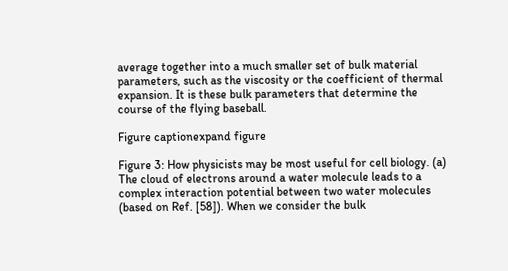average together into a much smaller set of bulk material parameters, such as the viscosity or the coefficient of thermal expansion. It is these bulk parameters that determine the course of the flying baseball.

Figure captionexpand figure

Figure 3: How physicists may be most useful for cell biology. (a) The cloud of electrons around a water molecule leads to a complex interaction potential between two water molecules (based on Ref. [58]). When we consider the bulk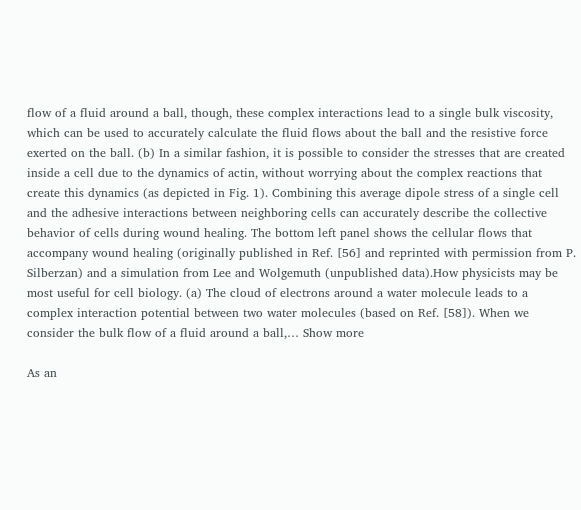flow of a fluid around a ball, though, these complex interactions lead to a single bulk viscosity, which can be used to accurately calculate the fluid flows about the ball and the resistive force exerted on the ball. (b) In a similar fashion, it is possible to consider the stresses that are created inside a cell due to the dynamics of actin, without worrying about the complex reactions that create this dynamics (as depicted in Fig. 1). Combining this average dipole stress of a single cell and the adhesive interactions between neighboring cells can accurately describe the collective behavior of cells during wound healing. The bottom left panel shows the cellular flows that accompany wound healing (originally published in Ref. [56] and reprinted with permission from P. Silberzan) and a simulation from Lee and Wolgemuth (unpublished data).How physicists may be most useful for cell biology. (a) The cloud of electrons around a water molecule leads to a complex interaction potential between two water molecules (based on Ref. [58]). When we consider the bulk flow of a fluid around a ball,… Show more

As an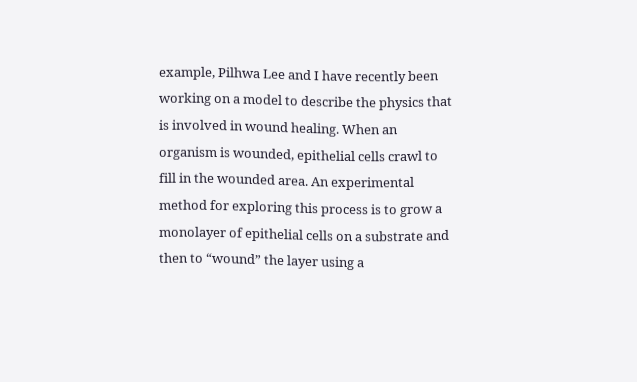example, Pilhwa Lee and I have recently been working on a model to describe the physics that is involved in wound healing. When an organism is wounded, epithelial cells crawl to fill in the wounded area. An experimental method for exploring this process is to grow a monolayer of epithelial cells on a substrate and then to “wound” the layer using a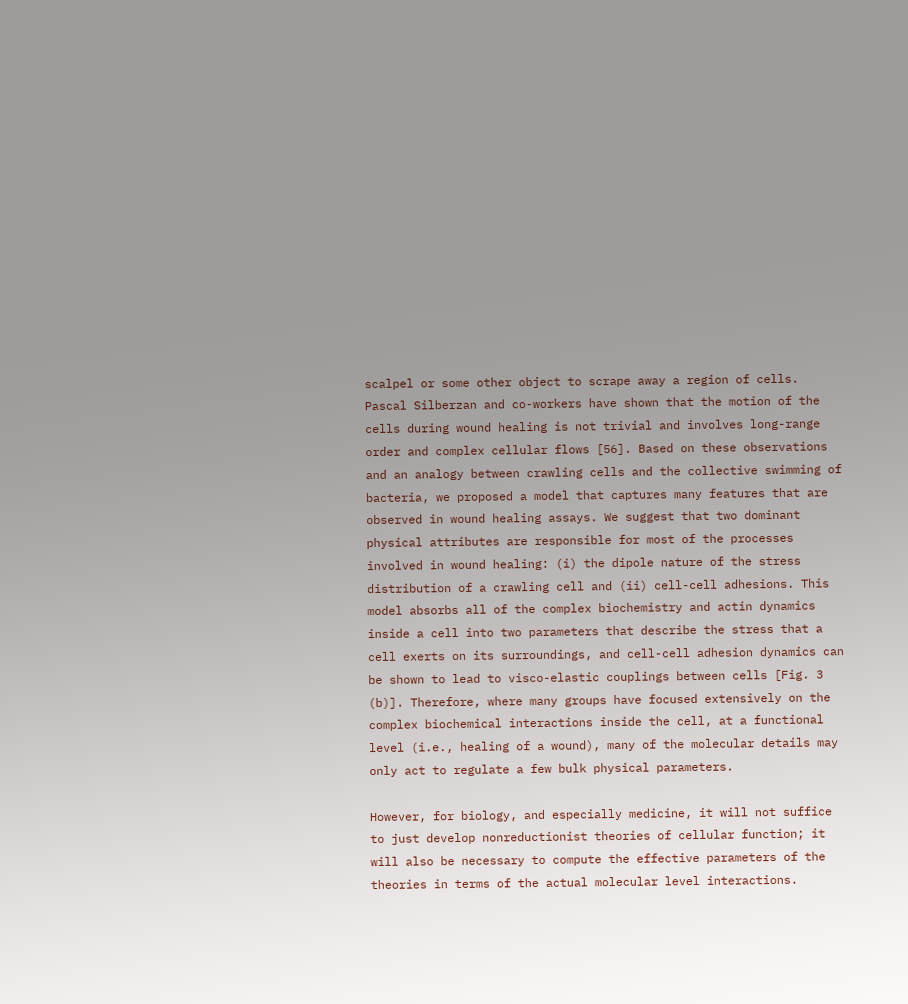scalpel or some other object to scrape away a region of cells. Pascal Silberzan and co-workers have shown that the motion of the cells during wound healing is not trivial and involves long-range order and complex cellular flows [56]. Based on these observations and an analogy between crawling cells and the collective swimming of bacteria, we proposed a model that captures many features that are observed in wound healing assays. We suggest that two dominant physical attributes are responsible for most of the processes involved in wound healing: (i) the dipole nature of the stress distribution of a crawling cell and (ii) cell-cell adhesions. This model absorbs all of the complex biochemistry and actin dynamics inside a cell into two parameters that describe the stress that a cell exerts on its surroundings, and cell-cell adhesion dynamics can be shown to lead to visco-elastic couplings between cells [Fig. 3 (b)]. Therefore, where many groups have focused extensively on the complex biochemical interactions inside the cell, at a functional level (i.e., healing of a wound), many of the molecular details may only act to regulate a few bulk physical parameters.

However, for biology, and especially medicine, it will not suffice to just develop nonreductionist theories of cellular function; it will also be necessary to compute the effective parameters of the theories in terms of the actual molecular level interactions.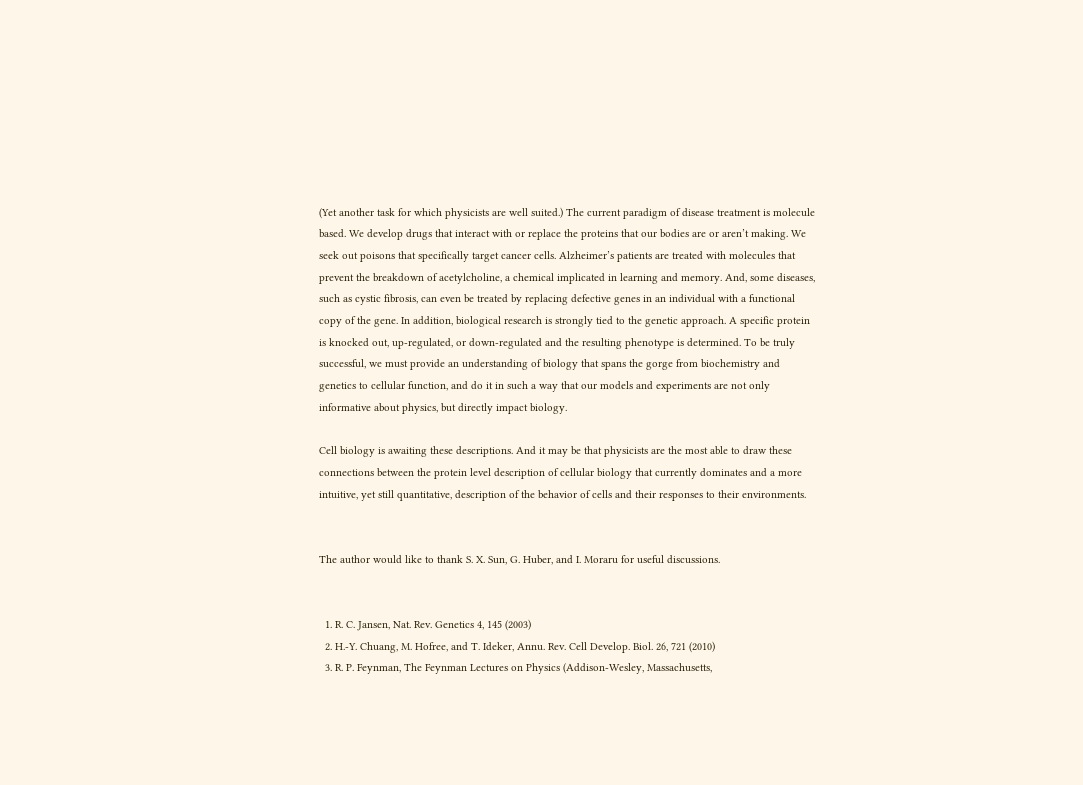(Yet another task for which physicists are well suited.) The current paradigm of disease treatment is molecule based. We develop drugs that interact with or replace the proteins that our bodies are or aren’t making. We seek out poisons that specifically target cancer cells. Alzheimer’s patients are treated with molecules that prevent the breakdown of acetylcholine, a chemical implicated in learning and memory. And, some diseases, such as cystic fibrosis, can even be treated by replacing defective genes in an individual with a functional copy of the gene. In addition, biological research is strongly tied to the genetic approach. A specific protein is knocked out, up-regulated, or down-regulated and the resulting phenotype is determined. To be truly successful, we must provide an understanding of biology that spans the gorge from biochemistry and genetics to cellular function, and do it in such a way that our models and experiments are not only informative about physics, but directly impact biology.

Cell biology is awaiting these descriptions. And it may be that physicists are the most able to draw these connections between the protein level description of cellular biology that currently dominates and a more intuitive, yet still quantitative, description of the behavior of cells and their responses to their environments.


The author would like to thank S. X. Sun, G. Huber, and I. Moraru for useful discussions.


  1. R. C. Jansen, Nat. Rev. Genetics 4, 145 (2003)
  2. H.-Y. Chuang, M. Hofree, and T. Ideker, Annu. Rev. Cell Develop. Biol. 26, 721 (2010)
  3. R. P. Feynman, The Feynman Lectures on Physics (Addison-Wesley, Massachusetts,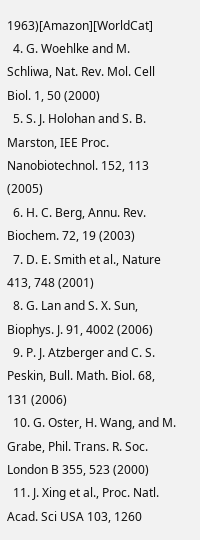1963)[Amazon][WorldCat]
  4. G. Woehlke and M. Schliwa, Nat. Rev. Mol. Cell Biol. 1, 50 (2000)
  5. S. J. Holohan and S. B. Marston, IEE Proc. Nanobiotechnol. 152, 113 (2005)
  6. H. C. Berg, Annu. Rev. Biochem. 72, 19 (2003)
  7. D. E. Smith et al., Nature 413, 748 (2001)
  8. G. Lan and S. X. Sun, Biophys. J. 91, 4002 (2006)
  9. P. J. Atzberger and C. S. Peskin, Bull. Math. Biol. 68, 131 (2006)
  10. G. Oster, H. Wang, and M. Grabe, Phil. Trans. R. Soc. London B 355, 523 (2000)
  11. J. Xing et al., Proc. Natl. Acad. Sci USA 103, 1260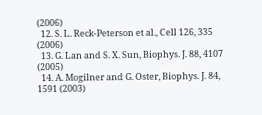(2006)
  12. S. L. Reck-Peterson et al., Cell 126, 335 (2006)
  13. G. Lan and S. X. Sun, Biophys. J. 88, 4107 (2005)
  14. A. Mogilner and G. Oster, Biophys. J. 84, 1591 (2003)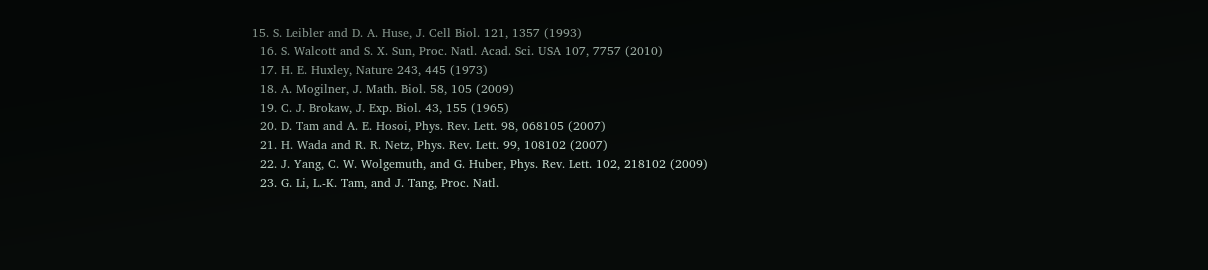15. S. Leibler and D. A. Huse, J. Cell Biol. 121, 1357 (1993)
  16. S. Walcott and S. X. Sun, Proc. Natl. Acad. Sci. USA 107, 7757 (2010)
  17. H. E. Huxley, Nature 243, 445 (1973)
  18. A. Mogilner, J. Math. Biol. 58, 105 (2009)
  19. C. J. Brokaw, J. Exp. Biol. 43, 155 (1965)
  20. D. Tam and A. E. Hosoi, Phys. Rev. Lett. 98, 068105 (2007)
  21. H. Wada and R. R. Netz, Phys. Rev. Lett. 99, 108102 (2007)
  22. J. Yang, C. W. Wolgemuth, and G. Huber, Phys. Rev. Lett. 102, 218102 (2009)
  23. G. Li, L.-K. Tam, and J. Tang, Proc. Natl.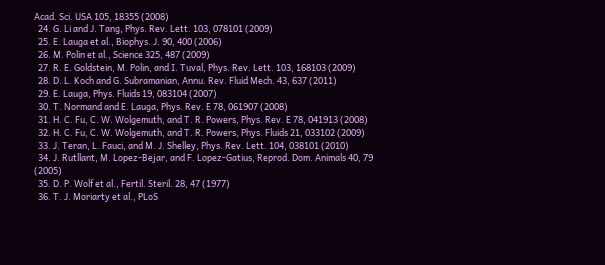Acad. Sci. USA 105, 18355 (2008)
  24. G. Li and J. Tang, Phys. Rev. Lett. 103, 078101 (2009)
  25. E. Lauga et al., Biophys. J. 90, 400 (2006)
  26. M. Polin et al., Science 325, 487 (2009)
  27. R. E. Goldstein, M. Polin, and I. Tuval, Phys. Rev. Lett. 103, 168103 (2009)
  28. D. L. Koch and G. Subramanian, Annu. Rev. Fluid Mech. 43, 637 (2011)
  29. E. Lauga, Phys. Fluids 19, 083104 (2007)
  30. T. Normand and E. Lauga, Phys. Rev. E 78, 061907 (2008)
  31. H. C. Fu, C. W. Wolgemuth, and T. R. Powers, Phys. Rev. E 78, 041913 (2008)
  32. H. C. Fu, C. W. Wolgemuth, and T. R. Powers, Phys. Fluids 21, 033102 (2009)
  33. J. Teran, L. Fauci, and M. J. Shelley, Phys. Rev. Lett. 104, 038101 (2010)
  34. J. Rutllant, M. Lopez-Bejar, and F. Lopez-Gatius, Reprod. Dom. Animals 40, 79 (2005)
  35. D. P. Wolf et al., Fertil. Steril. 28, 47 (1977)
  36. T. J. Moriarty et al., PLoS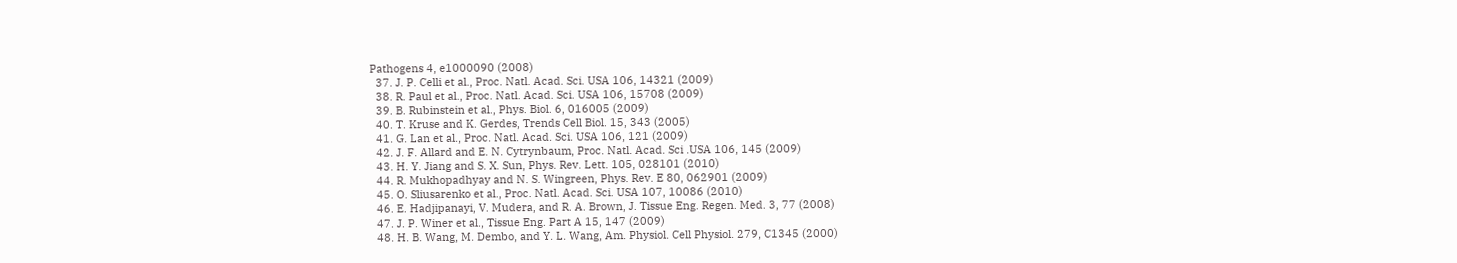Pathogens 4, e1000090 (2008)
  37. J. P. Celli et al., Proc. Natl. Acad. Sci. USA 106, 14321 (2009)
  38. R. Paul et al., Proc. Natl. Acad. Sci. USA 106, 15708 (2009)
  39. B. Rubinstein et al., Phys. Biol. 6, 016005 (2009)
  40. T. Kruse and K. Gerdes, Trends Cell Biol. 15, 343 (2005)
  41. G. Lan et al., Proc. Natl. Acad. Sci. USA 106, 121 (2009)
  42. J. F. Allard and E. N. Cytrynbaum, Proc. Natl. Acad. Sci .USA 106, 145 (2009)
  43. H. Y. Jiang and S. X. Sun, Phys. Rev. Lett. 105, 028101 (2010)
  44. R. Mukhopadhyay and N. S. Wingreen, Phys. Rev. E 80, 062901 (2009)
  45. O. Sliusarenko et al., Proc. Natl. Acad. Sci. USA 107, 10086 (2010)
  46. E. Hadjipanayi, V. Mudera, and R. A. Brown, J. Tissue Eng. Regen. Med. 3, 77 (2008)
  47. J. P. Winer et al., Tissue Eng. Part A 15, 147 (2009)
  48. H. B. Wang, M. Dembo, and Y. L. Wang, Am. Physiol. Cell Physiol. 279, C1345 (2000)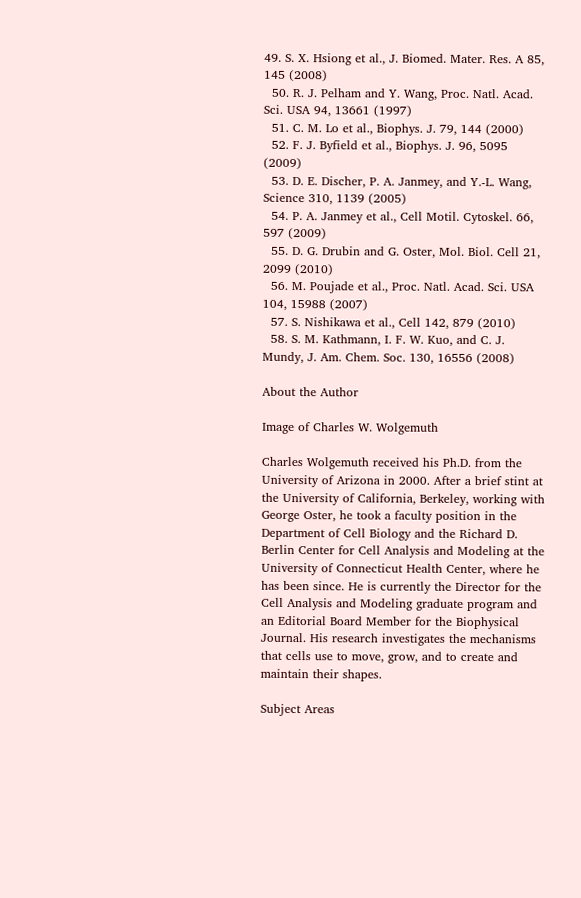49. S. X. Hsiong et al., J. Biomed. Mater. Res. A 85, 145 (2008)
  50. R. J. Pelham and Y. Wang, Proc. Natl. Acad. Sci. USA 94, 13661 (1997)
  51. C. M. Lo et al., Biophys. J. 79, 144 (2000)
  52. F. J. Byfield et al., Biophys. J. 96, 5095 (2009)
  53. D. E. Discher, P. A. Janmey, and Y.-L. Wang, Science 310, 1139 (2005)
  54. P. A. Janmey et al., Cell Motil. Cytoskel. 66, 597 (2009)
  55. D. G. Drubin and G. Oster, Mol. Biol. Cell 21, 2099 (2010)
  56. M. Poujade et al., Proc. Natl. Acad. Sci. USA 104, 15988 (2007)
  57. S. Nishikawa et al., Cell 142, 879 (2010)
  58. S. M. Kathmann, I. F. W. Kuo, and C. J. Mundy, J. Am. Chem. Soc. 130, 16556 (2008)

About the Author

Image of Charles W. Wolgemuth

Charles Wolgemuth received his Ph.D. from the University of Arizona in 2000. After a brief stint at the University of California, Berkeley, working with George Oster, he took a faculty position in the Department of Cell Biology and the Richard D. Berlin Center for Cell Analysis and Modeling at the University of Connecticut Health Center, where he has been since. He is currently the Director for the Cell Analysis and Modeling graduate program and an Editorial Board Member for the Biophysical Journal. His research investigates the mechanisms that cells use to move, grow, and to create and maintain their shapes.

Subject Areas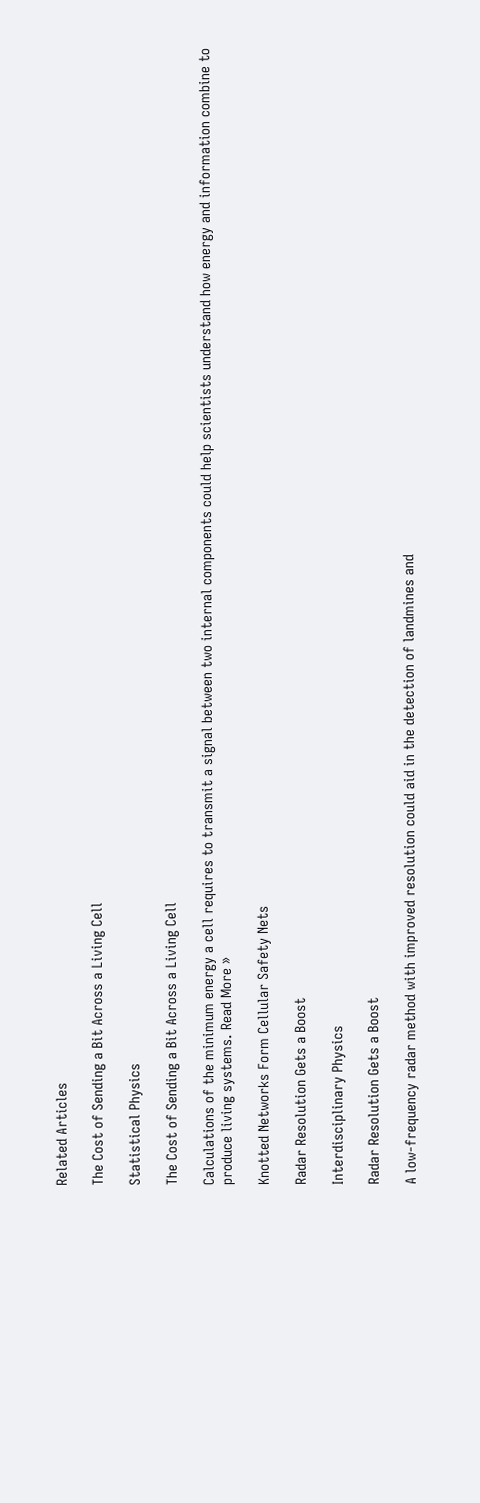Related Articles

The Cost of Sending a Bit Across a Living Cell

Statistical Physics

The Cost of Sending a Bit Across a Living Cell

Calculations of the minimum energy a cell requires to transmit a signal between two internal components could help scientists understand how energy and information combine to produce living systems. Read More »

Knotted Networks Form Cellular Safety Nets

Radar Resolution Gets a Boost

Interdisciplinary Physics

Radar Resolution Gets a Boost

A low-frequency radar method with improved resolution could aid in the detection of landmines and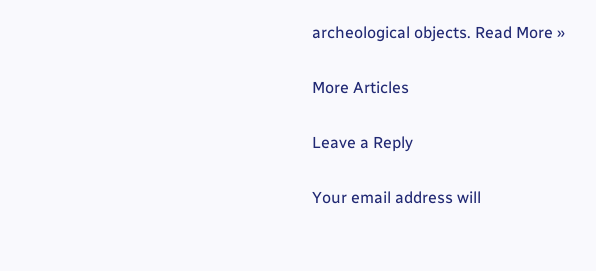archeological objects. Read More »

More Articles

Leave a Reply

Your email address will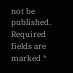not be published. Required fields are marked *